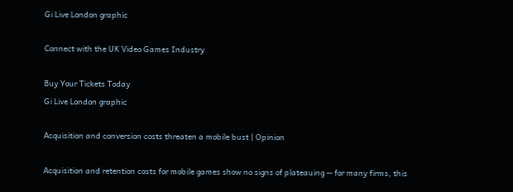Gi Live London graphic

Connect with the UK Video Games Industry

Buy Your Tickets Today
Gi Live London graphic

Acquisition and conversion costs threaten a mobile bust | Opinion

Acquisition and retention costs for mobile games show no signs of plateauing -- for many firms, this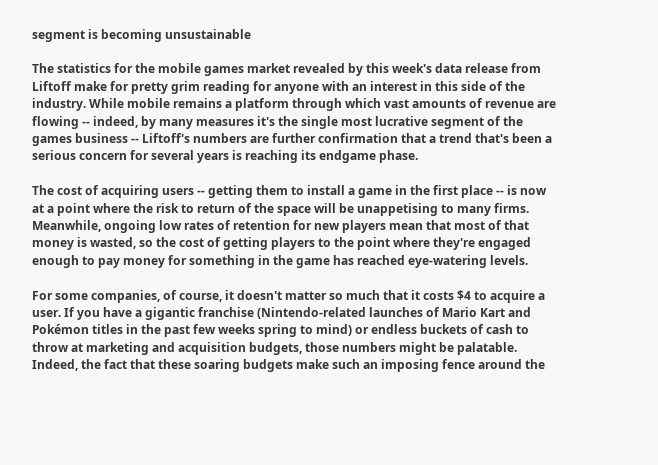segment is becoming unsustainable

The statistics for the mobile games market revealed by this week's data release from Liftoff make for pretty grim reading for anyone with an interest in this side of the industry. While mobile remains a platform through which vast amounts of revenue are flowing -- indeed, by many measures it's the single most lucrative segment of the games business -- Liftoff's numbers are further confirmation that a trend that's been a serious concern for several years is reaching its endgame phase.

The cost of acquiring users -- getting them to install a game in the first place -- is now at a point where the risk to return of the space will be unappetising to many firms. Meanwhile, ongoing low rates of retention for new players mean that most of that money is wasted, so the cost of getting players to the point where they're engaged enough to pay money for something in the game has reached eye-watering levels.

For some companies, of course, it doesn't matter so much that it costs $4 to acquire a user. If you have a gigantic franchise (Nintendo-related launches of Mario Kart and Pokémon titles in the past few weeks spring to mind) or endless buckets of cash to throw at marketing and acquisition budgets, those numbers might be palatable. Indeed, the fact that these soaring budgets make such an imposing fence around the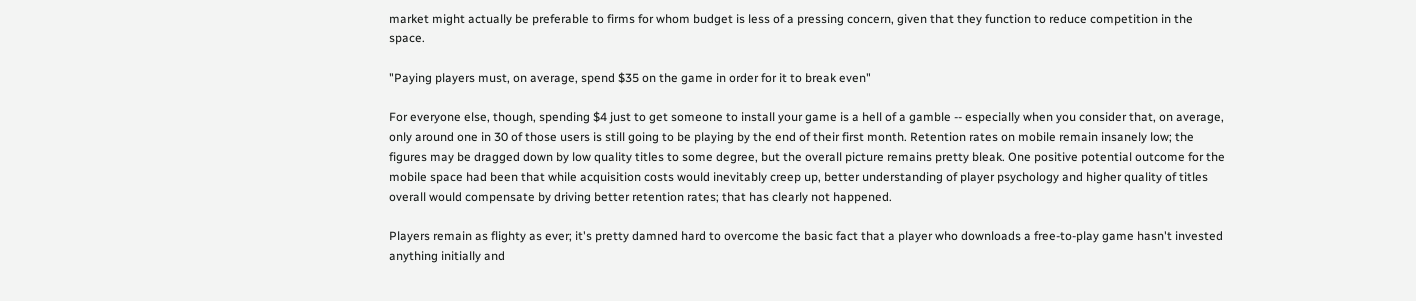market might actually be preferable to firms for whom budget is less of a pressing concern, given that they function to reduce competition in the space.

"Paying players must, on average, spend $35 on the game in order for it to break even"

For everyone else, though, spending $4 just to get someone to install your game is a hell of a gamble -- especially when you consider that, on average, only around one in 30 of those users is still going to be playing by the end of their first month. Retention rates on mobile remain insanely low; the figures may be dragged down by low quality titles to some degree, but the overall picture remains pretty bleak. One positive potential outcome for the mobile space had been that while acquisition costs would inevitably creep up, better understanding of player psychology and higher quality of titles overall would compensate by driving better retention rates; that has clearly not happened.

Players remain as flighty as ever; it's pretty damned hard to overcome the basic fact that a player who downloads a free-to-play game hasn't invested anything initially and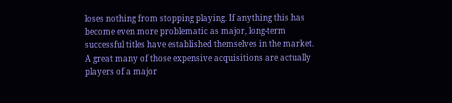loses nothing from stopping playing. If anything this has become even more problematic as major, long-term successful titles have established themselves in the market. A great many of those expensive acquisitions are actually players of a major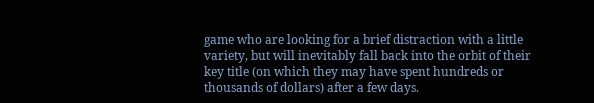game who are looking for a brief distraction with a little variety, but will inevitably fall back into the orbit of their key title (on which they may have spent hundreds or thousands of dollars) after a few days.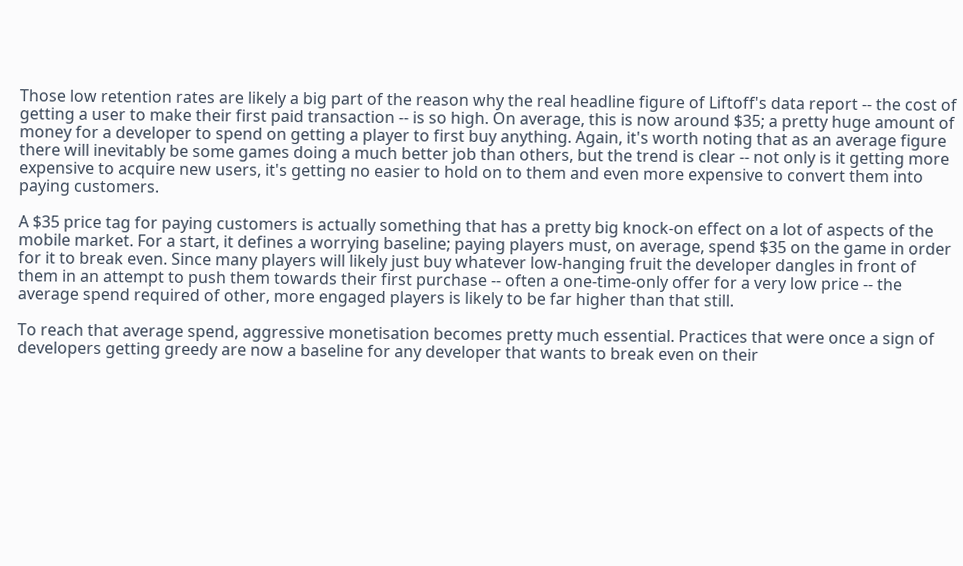Those low retention rates are likely a big part of the reason why the real headline figure of Liftoff's data report -- the cost of getting a user to make their first paid transaction -- is so high. On average, this is now around $35; a pretty huge amount of money for a developer to spend on getting a player to first buy anything. Again, it's worth noting that as an average figure there will inevitably be some games doing a much better job than others, but the trend is clear -- not only is it getting more expensive to acquire new users, it's getting no easier to hold on to them and even more expensive to convert them into paying customers.

A $35 price tag for paying customers is actually something that has a pretty big knock-on effect on a lot of aspects of the mobile market. For a start, it defines a worrying baseline; paying players must, on average, spend $35 on the game in order for it to break even. Since many players will likely just buy whatever low-hanging fruit the developer dangles in front of them in an attempt to push them towards their first purchase -- often a one-time-only offer for a very low price -- the average spend required of other, more engaged players is likely to be far higher than that still.

To reach that average spend, aggressive monetisation becomes pretty much essential. Practices that were once a sign of developers getting greedy are now a baseline for any developer that wants to break even on their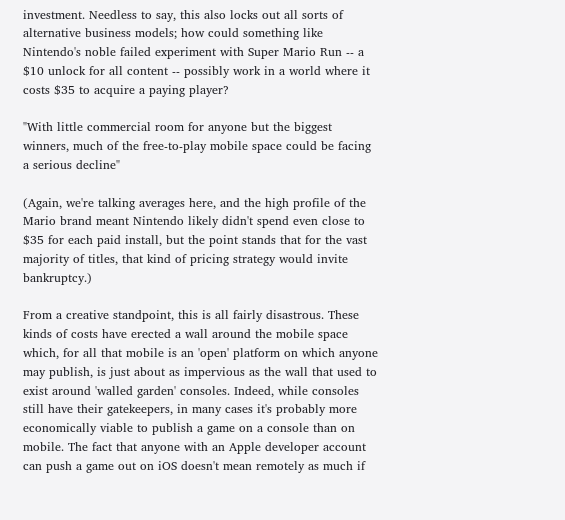investment. Needless to say, this also locks out all sorts of alternative business models; how could something like Nintendo's noble failed experiment with Super Mario Run -- a $10 unlock for all content -- possibly work in a world where it costs $35 to acquire a paying player?

"With little commercial room for anyone but the biggest winners, much of the free-to-play mobile space could be facing a serious decline"

(Again, we're talking averages here, and the high profile of the Mario brand meant Nintendo likely didn't spend even close to $35 for each paid install, but the point stands that for the vast majority of titles, that kind of pricing strategy would invite bankruptcy.)

From a creative standpoint, this is all fairly disastrous. These kinds of costs have erected a wall around the mobile space which, for all that mobile is an 'open' platform on which anyone may publish, is just about as impervious as the wall that used to exist around 'walled garden' consoles. Indeed, while consoles still have their gatekeepers, in many cases it's probably more economically viable to publish a game on a console than on mobile. The fact that anyone with an Apple developer account can push a game out on iOS doesn't mean remotely as much if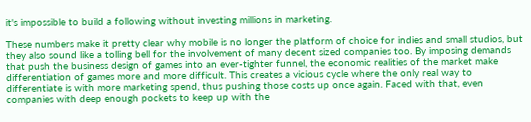it's impossible to build a following without investing millions in marketing.

These numbers make it pretty clear why mobile is no longer the platform of choice for indies and small studios, but they also sound like a tolling bell for the involvement of many decent sized companies too. By imposing demands that push the business design of games into an ever-tighter funnel, the economic realities of the market make differentiation of games more and more difficult. This creates a vicious cycle where the only real way to differentiate is with more marketing spend, thus pushing those costs up once again. Faced with that, even companies with deep enough pockets to keep up with the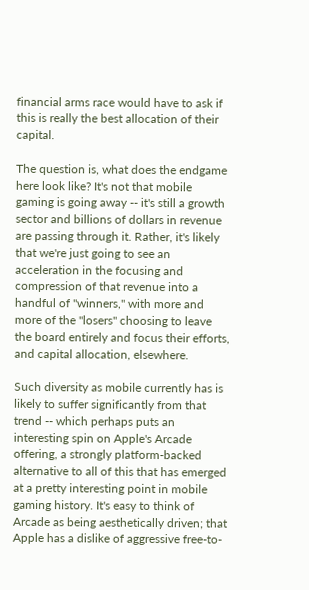financial arms race would have to ask if this is really the best allocation of their capital.

The question is, what does the endgame here look like? It's not that mobile gaming is going away -- it's still a growth sector and billions of dollars in revenue are passing through it. Rather, it's likely that we're just going to see an acceleration in the focusing and compression of that revenue into a handful of "winners," with more and more of the "losers" choosing to leave the board entirely and focus their efforts, and capital allocation, elsewhere.

Such diversity as mobile currently has is likely to suffer significantly from that trend -- which perhaps puts an interesting spin on Apple's Arcade offering, a strongly platform-backed alternative to all of this that has emerged at a pretty interesting point in mobile gaming history. It's easy to think of Arcade as being aesthetically driven; that Apple has a dislike of aggressive free-to-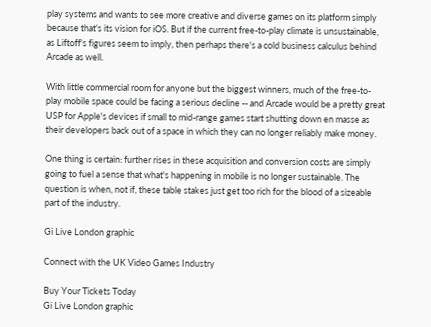play systems and wants to see more creative and diverse games on its platform simply because that's its vision for iOS. But if the current free-to-play climate is unsustainable, as Liftoff's figures seem to imply, then perhaps there's a cold business calculus behind Arcade as well.

With little commercial room for anyone but the biggest winners, much of the free-to-play mobile space could be facing a serious decline -- and Arcade would be a pretty great USP for Apple's devices if small to mid-range games start shutting down en masse as their developers back out of a space in which they can no longer reliably make money.

One thing is certain: further rises in these acquisition and conversion costs are simply going to fuel a sense that what's happening in mobile is no longer sustainable. The question is when, not if, these table stakes just get too rich for the blood of a sizeable part of the industry.

Gi Live London graphic

Connect with the UK Video Games Industry

Buy Your Tickets Today
Gi Live London graphic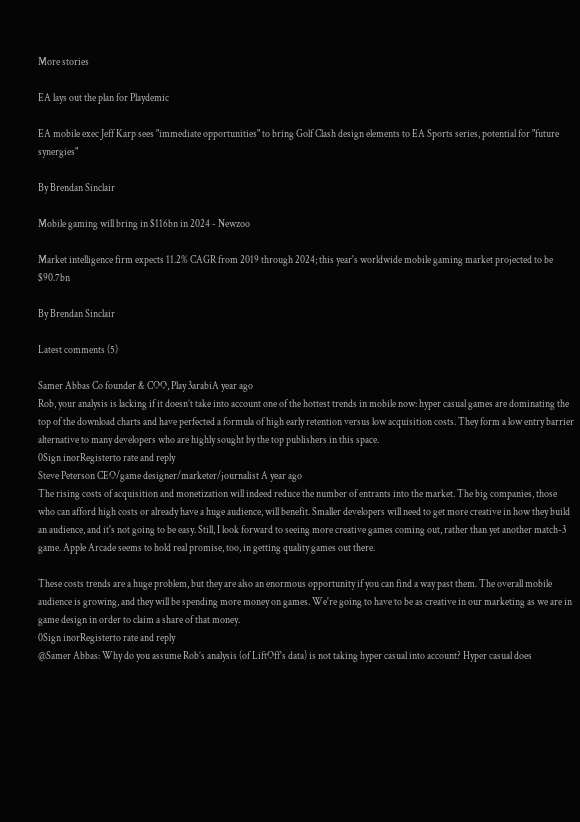More stories

EA lays out the plan for Playdemic

EA mobile exec Jeff Karp sees "immediate opportunities" to bring Golf Clash design elements to EA Sports series, potential for "future synergies"

By Brendan Sinclair

Mobile gaming will bring in $116bn in 2024 - Newzoo

Market intelligence firm expects 11.2% CAGR from 2019 through 2024; this year's worldwide mobile gaming market projected to be $90.7bn

By Brendan Sinclair

Latest comments (5)

Samer Abbas Co founder & COO, Play 3arabiA year ago
Rob, your analysis is lacking if it doesn’t take into account one of the hottest trends in mobile now: hyper casual games are dominating the top of the download charts and have perfected a formula of high early retention versus low acquisition costs. They form a low entry barrier alternative to many developers who are highly sought by the top publishers in this space.
0Sign inorRegisterto rate and reply
Steve Peterson CEO/game designer/marketer/journalist A year ago
The rising costs of acquisition and monetization will indeed reduce the number of entrants into the market. The big companies, those who can afford high costs or already have a huge audience, will benefit. Smaller developers will need to get more creative in how they build an audience, and it's not going to be easy. Still, I look forward to seeing more creative games coming out, rather than yet another match-3 game. Apple Arcade seems to hold real promise, too, in getting quality games out there.

These costs trends are a huge problem, but they are also an enormous opportunity if you can find a way past them. The overall mobile audience is growing, and they will be spending more money on games. We're going to have to be as creative in our marketing as we are in game design in order to claim a share of that money.
0Sign inorRegisterto rate and reply
@Samer Abbas: Why do you assume Rob’s analysis (of LiftOff’s data) is not taking hyper casual into account? Hyper casual does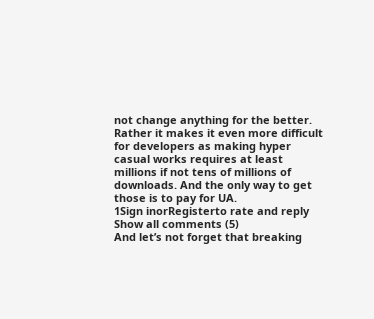not change anything for the better. Rather it makes it even more difficult for developers as making hyper casual works requires at least millions if not tens of millions of downloads. And the only way to get those is to pay for UA.
1Sign inorRegisterto rate and reply
Show all comments (5)
And let’s not forget that breaking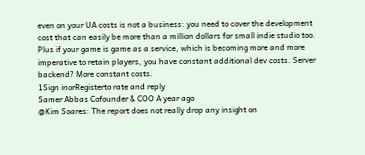even on your UA costs is not a business: you need to cover the development cost that can easily be more than a million dollars for small indie studio too. Plus if your game is game as a service, which is becoming more and more imperative to retain players, you have constant additional dev costs. Server backend? More constant costs.
1Sign inorRegisterto rate and reply
Samer Abbas Cofounder & COO A year ago
@Kim Soares: The report does not really drop any insight on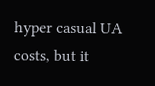hyper casual UA costs, but it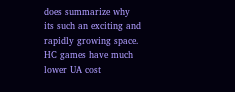does summarize why its such an exciting and rapidly growing space. HC games have much lower UA cost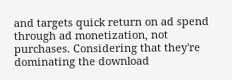and targets quick return on ad spend through ad monetization, not purchases. Considering that they're dominating the download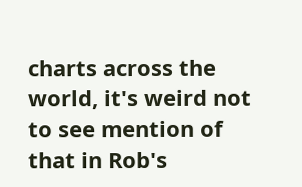charts across the world, it's weird not to see mention of that in Rob's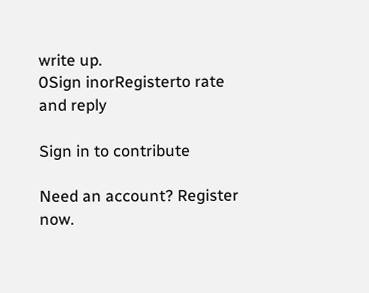write up.
0Sign inorRegisterto rate and reply

Sign in to contribute

Need an account? Register now.